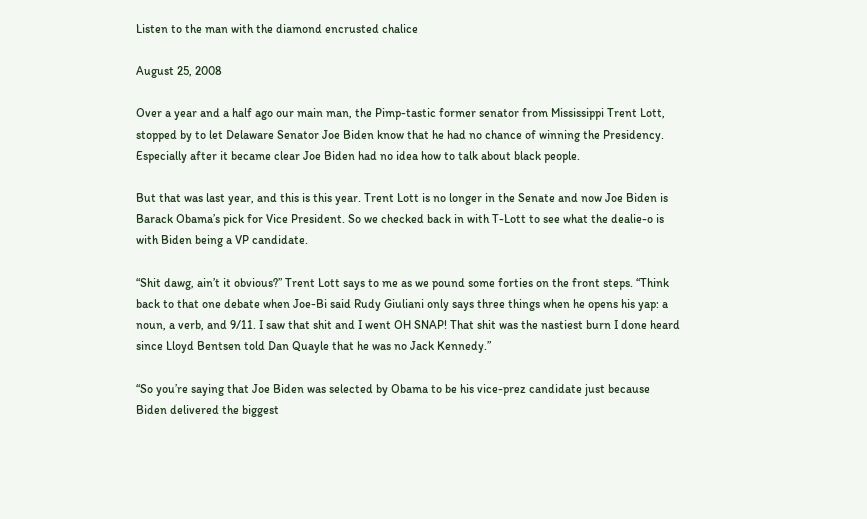Listen to the man with the diamond encrusted chalice

August 25, 2008

Over a year and a half ago our main man, the Pimp-tastic former senator from Mississippi Trent Lott, stopped by to let Delaware Senator Joe Biden know that he had no chance of winning the Presidency. Especially after it became clear Joe Biden had no idea how to talk about black people.

But that was last year, and this is this year. Trent Lott is no longer in the Senate and now Joe Biden is Barack Obama’s pick for Vice President. So we checked back in with T-Lott to see what the dealie-o is with Biden being a VP candidate.

“Shit dawg, ain’t it obvious?” Trent Lott says to me as we pound some forties on the front steps. “Think back to that one debate when Joe-Bi said Rudy Giuliani only says three things when he opens his yap: a noun, a verb, and 9/11. I saw that shit and I went OH SNAP! That shit was the nastiest burn I done heard since Lloyd Bentsen told Dan Quayle that he was no Jack Kennedy.”

“So you’re saying that Joe Biden was selected by Obama to be his vice-prez candidate just because Biden delivered the biggest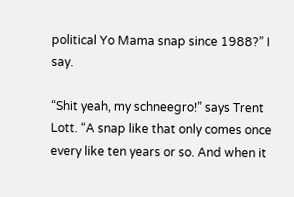political Yo Mama snap since 1988?” I say.

“Shit yeah, my schneegro!” says Trent Lott. “A snap like that only comes once every like ten years or so. And when it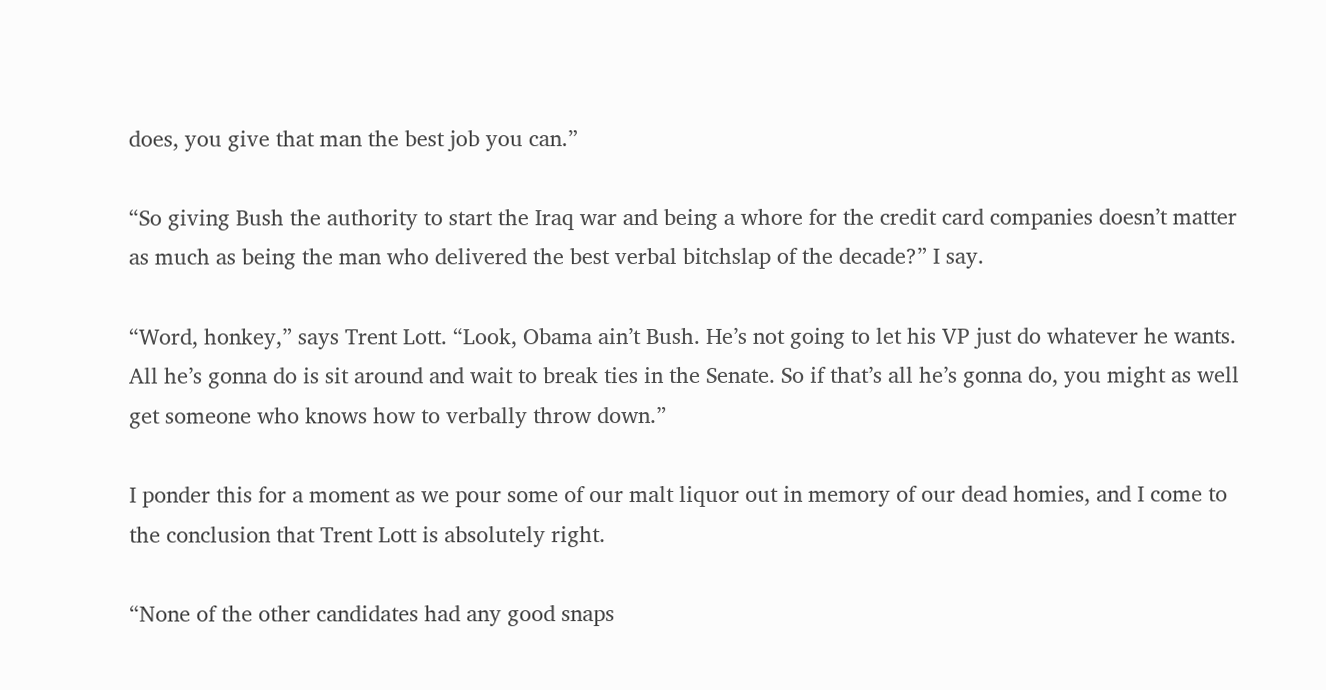does, you give that man the best job you can.”

“So giving Bush the authority to start the Iraq war and being a whore for the credit card companies doesn’t matter as much as being the man who delivered the best verbal bitchslap of the decade?” I say.

“Word, honkey,” says Trent Lott. “Look, Obama ain’t Bush. He’s not going to let his VP just do whatever he wants. All he’s gonna do is sit around and wait to break ties in the Senate. So if that’s all he’s gonna do, you might as well get someone who knows how to verbally throw down.”

I ponder this for a moment as we pour some of our malt liquor out in memory of our dead homies, and I come to the conclusion that Trent Lott is absolutely right.

“None of the other candidates had any good snaps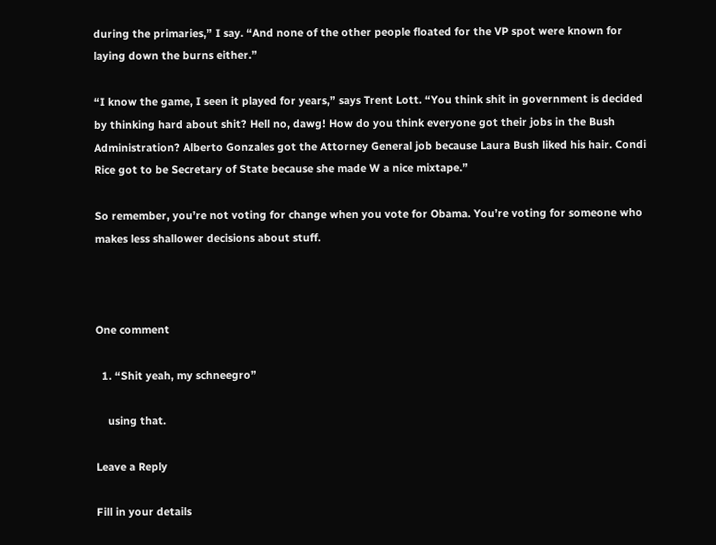during the primaries,” I say. “And none of the other people floated for the VP spot were known for laying down the burns either.”

“I know the game, I seen it played for years,” says Trent Lott. “You think shit in government is decided by thinking hard about shit? Hell no, dawg! How do you think everyone got their jobs in the Bush Administration? Alberto Gonzales got the Attorney General job because Laura Bush liked his hair. Condi Rice got to be Secretary of State because she made W a nice mixtape.”

So remember, you’re not voting for change when you vote for Obama. You’re voting for someone who makes less shallower decisions about stuff.



One comment

  1. “Shit yeah, my schneegro”

    using that.

Leave a Reply

Fill in your details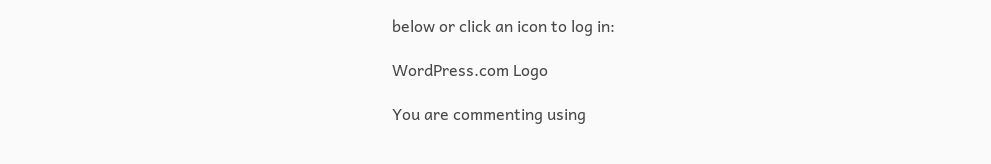below or click an icon to log in:

WordPress.com Logo

You are commenting using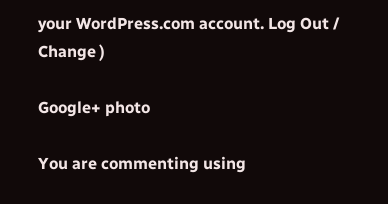your WordPress.com account. Log Out /  Change )

Google+ photo

You are commenting using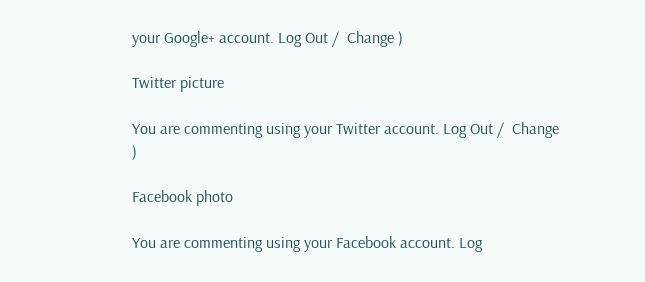your Google+ account. Log Out /  Change )

Twitter picture

You are commenting using your Twitter account. Log Out /  Change )

Facebook photo

You are commenting using your Facebook account. Log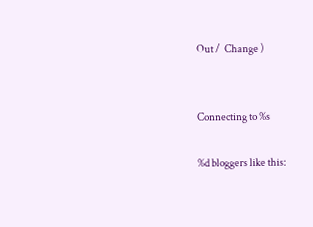Out /  Change )


Connecting to %s

%d bloggers like this: